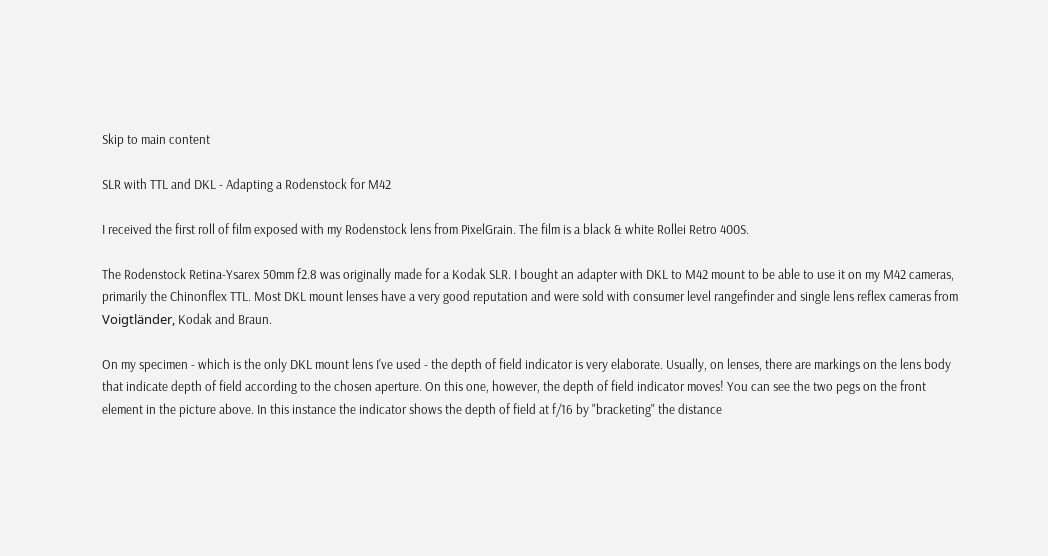Skip to main content

SLR with TTL and DKL - Adapting a Rodenstock for M42

I received the first roll of film exposed with my Rodenstock lens from PixelGrain. The film is a black & white Rollei Retro 400S.

The Rodenstock Retina-Ysarex 50mm f2.8 was originally made for a Kodak SLR. I bought an adapter with DKL to M42 mount to be able to use it on my M42 cameras, primarily the Chinonflex TTL. Most DKL mount lenses have a very good reputation and were sold with consumer level rangefinder and single lens reflex cameras from Voigtländer, Kodak and Braun.

On my specimen - which is the only DKL mount lens I've used - the depth of field indicator is very elaborate. Usually, on lenses, there are markings on the lens body that indicate depth of field according to the chosen aperture. On this one, however, the depth of field indicator moves! You can see the two pegs on the front element in the picture above. In this instance the indicator shows the depth of field at f/16 by "bracketing" the distance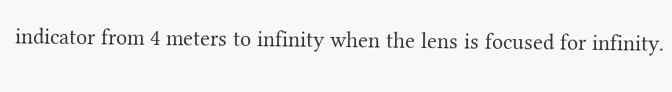indicator from 4 meters to infinity when the lens is focused for infinity.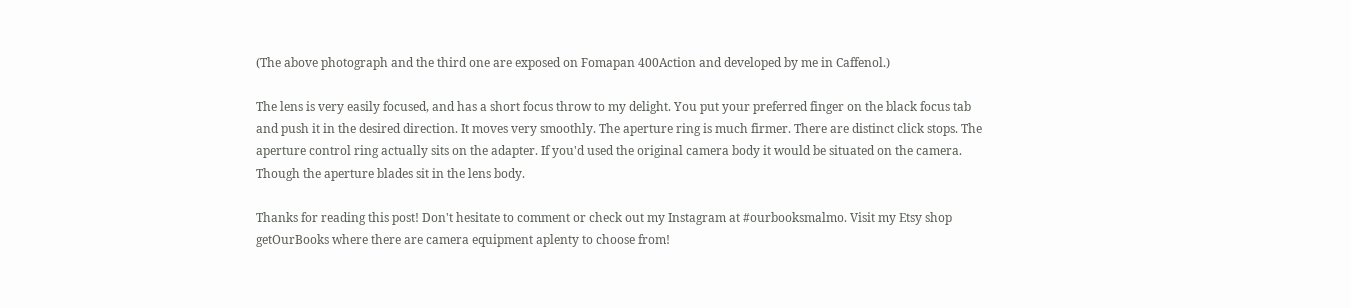(The above photograph and the third one are exposed on Fomapan 400Action and developed by me in Caffenol.)

The lens is very easily focused, and has a short focus throw to my delight. You put your preferred finger on the black focus tab and push it in the desired direction. It moves very smoothly. The aperture ring is much firmer. There are distinct click stops. The aperture control ring actually sits on the adapter. If you'd used the original camera body it would be situated on the camera. Though the aperture blades sit in the lens body.

Thanks for reading this post! Don't hesitate to comment or check out my Instagram at #ourbooksmalmo. Visit my Etsy shop getOurBooks where there are camera equipment aplenty to choose from!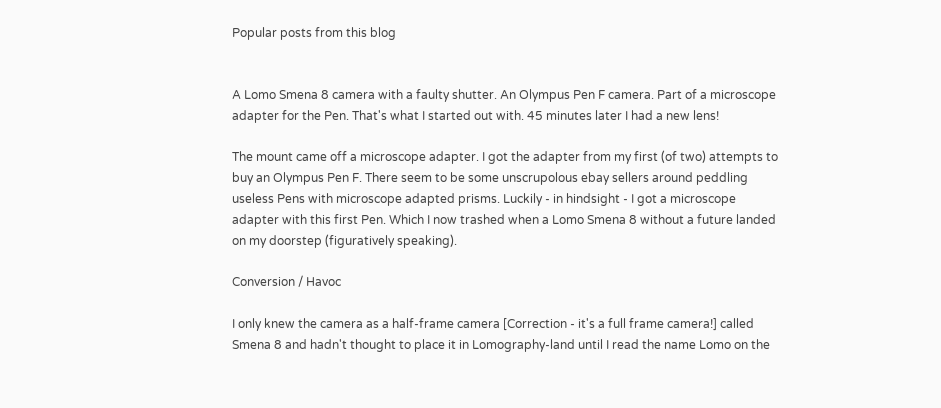Popular posts from this blog


A Lomo Smena 8 camera with a faulty shutter. An Olympus Pen F camera. Part of a microscope adapter for the Pen. That's what I started out with. 45 minutes later I had a new lens!

The mount came off a microscope adapter. I got the adapter from my first (of two) attempts to buy an Olympus Pen F. There seem to be some unscrupolous ebay sellers around peddling useless Pens with microscope adapted prisms. Luckily - in hindsight - I got a microscope adapter with this first Pen. Which I now trashed when a Lomo Smena 8 without a future landed on my doorstep (figuratively speaking).

Conversion / Havoc

I only knew the camera as a half-frame camera [Correction - it's a full frame camera!] called Smena 8 and hadn't thought to place it in Lomography-land until I read the name Lomo on the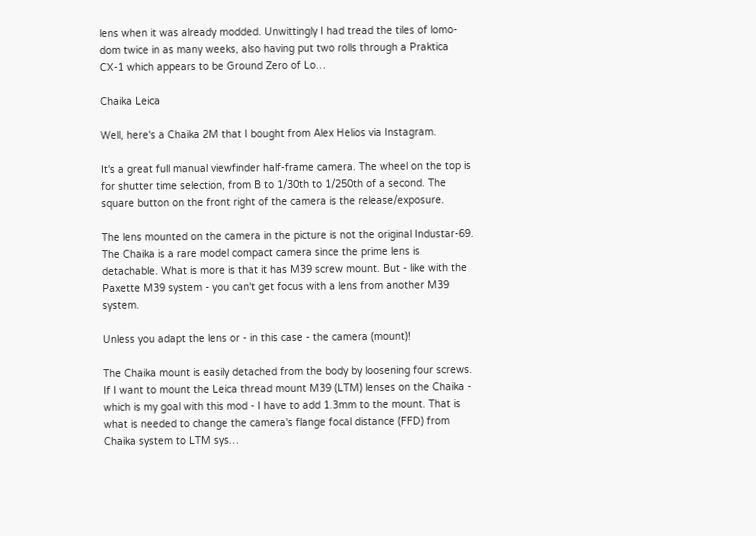lens when it was already modded. Unwittingly I had tread the tiles of lomo-dom twice in as many weeks, also having put two rolls through a Praktica CX-1 which appears to be Ground Zero of Lo…

Chaika Leica

Well, here's a Chaika 2M that I bought from Alex Helios via Instagram.

It's a great full manual viewfinder half-frame camera. The wheel on the top is for shutter time selection, from B to 1/30th to 1/250th of a second. The square button on the front right of the camera is the release/exposure.

The lens mounted on the camera in the picture is not the original Industar-69. The Chaika is a rare model compact camera since the prime lens is detachable. What is more is that it has M39 screw mount. But - like with the Paxette M39 system - you can't get focus with a lens from another M39 system.

Unless you adapt the lens or - in this case - the camera (mount)!

The Chaika mount is easily detached from the body by loosening four screws. If I want to mount the Leica thread mount M39 (LTM) lenses on the Chaika - which is my goal with this mod - I have to add 1.3mm to the mount. That is what is needed to change the camera's flange focal distance (FFD) from Chaika system to LTM sys…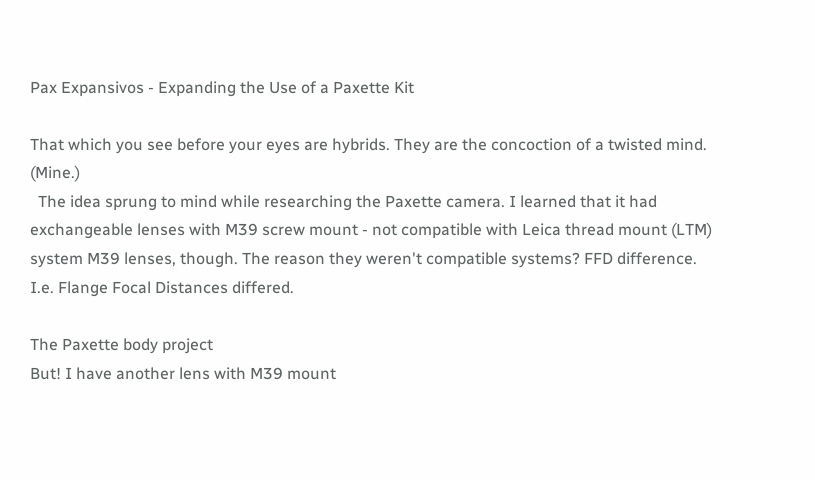Pax Expansivos - Expanding the Use of a Paxette Kit

That which you see before your eyes are hybrids. They are the concoction of a twisted mind. (Mine.)
  The idea sprung to mind while researching the Paxette camera. I learned that it had exchangeable lenses with M39 screw mount - not compatible with Leica thread mount (LTM) system M39 lenses, though. The reason they weren't compatible systems? FFD difference. I.e. Flange Focal Distances differed.

The Paxette body project
But! I have another lens with M39 mount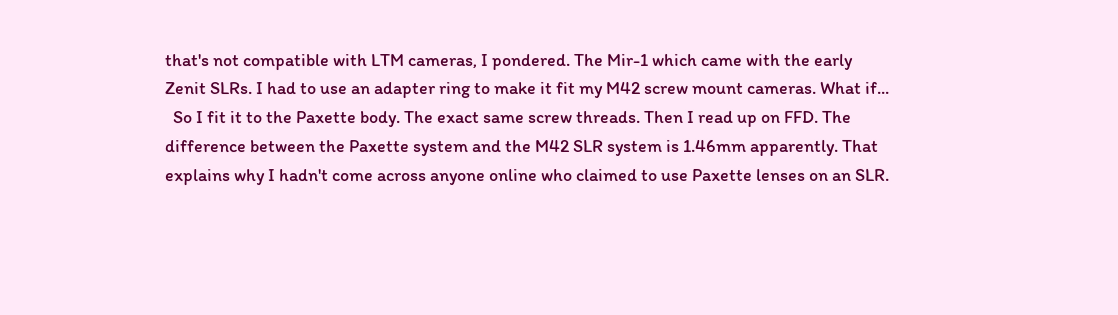that's not compatible with LTM cameras, I pondered. The Mir-1 which came with the early Zenit SLRs. I had to use an adapter ring to make it fit my M42 screw mount cameras. What if...
  So I fit it to the Paxette body. The exact same screw threads. Then I read up on FFD. The difference between the Paxette system and the M42 SLR system is 1.46mm apparently. That explains why I hadn't come across anyone online who claimed to use Paxette lenses on an SLR.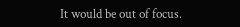It would be out of focus.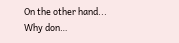On the other hand... Why don…